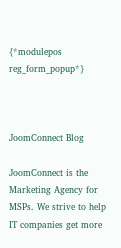{*modulepos reg_form_popup*}



JoomConnect Blog

JoomConnect is the Marketing Agency for MSPs. We strive to help IT companies get more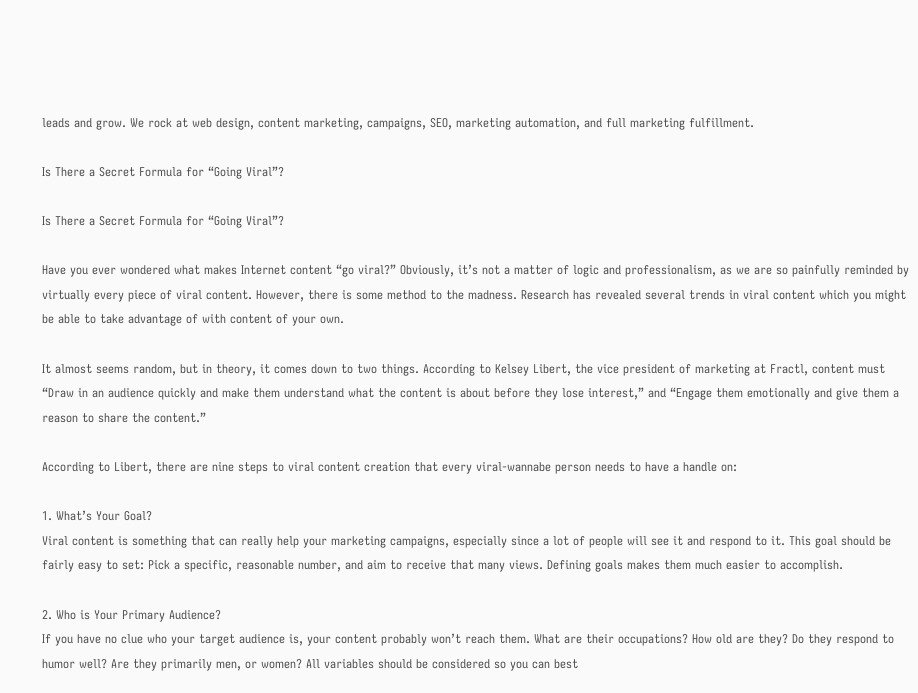leads and grow. We rock at web design, content marketing, campaigns, SEO, marketing automation, and full marketing fulfillment.

Is There a Secret Formula for “Going Viral”?

Is There a Secret Formula for “Going Viral”?

Have you ever wondered what makes Internet content “go viral?” Obviously, it’s not a matter of logic and professionalism, as we are so painfully reminded by virtually every piece of viral content. However, there is some method to the madness. Research has revealed several trends in viral content which you might be able to take advantage of with content of your own.

It almost seems random, but in theory, it comes down to two things. According to Kelsey Libert, the vice president of marketing at Fractl, content must “Draw in an audience quickly and make them understand what the content is about before they lose interest,” and “Engage them emotionally and give them a reason to share the content.”

According to Libert, there are nine steps to viral content creation that every viral-wannabe person needs to have a handle on:

1. What’s Your Goal?
Viral content is something that can really help your marketing campaigns, especially since a lot of people will see it and respond to it. This goal should be fairly easy to set: Pick a specific, reasonable number, and aim to receive that many views. Defining goals makes them much easier to accomplish.

2. Who is Your Primary Audience?
If you have no clue who your target audience is, your content probably won’t reach them. What are their occupations? How old are they? Do they respond to humor well? Are they primarily men, or women? All variables should be considered so you can best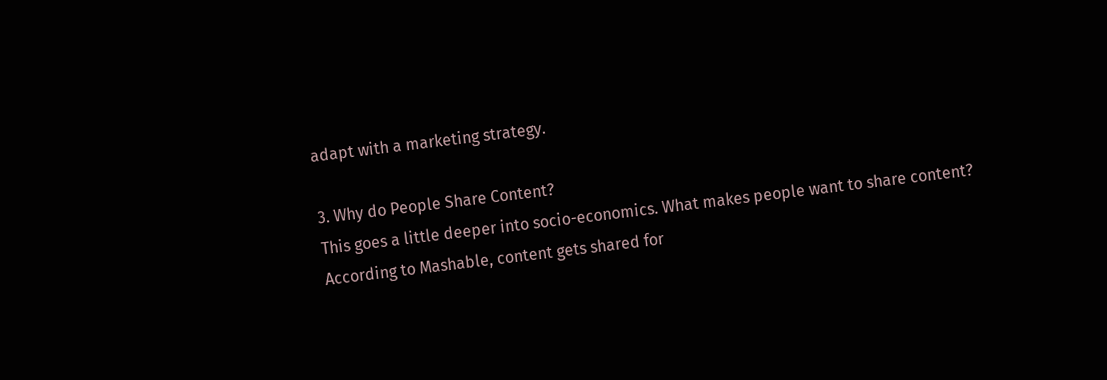adapt with a marketing strategy.

3. Why do People Share Content?
This goes a little deeper into socio-economics. What makes people want to share content? According to Mashable, content gets shared for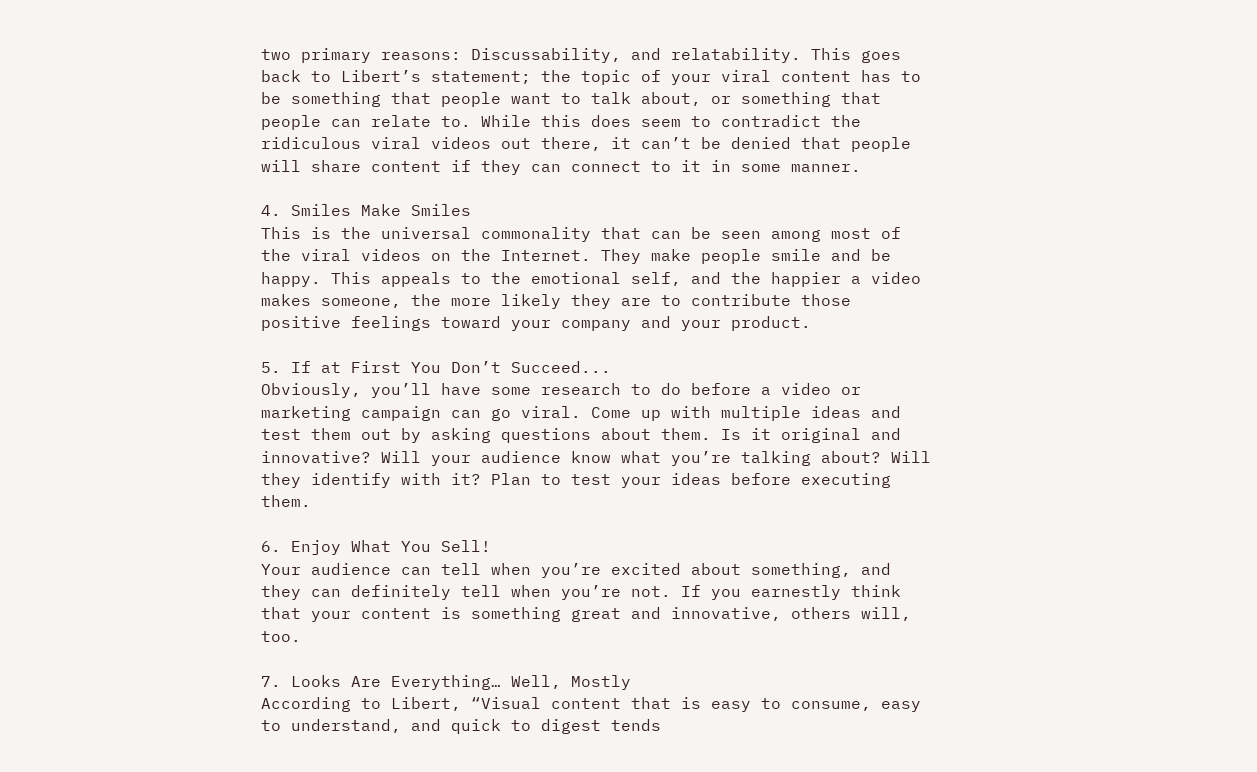two primary reasons: Discussability, and relatability. This goes back to Libert’s statement; the topic of your viral content has to be something that people want to talk about, or something that people can relate to. While this does seem to contradict the ridiculous viral videos out there, it can’t be denied that people will share content if they can connect to it in some manner.

4. Smiles Make Smiles
This is the universal commonality that can be seen among most of the viral videos on the Internet. They make people smile and be happy. This appeals to the emotional self, and the happier a video makes someone, the more likely they are to contribute those positive feelings toward your company and your product.

5. If at First You Don’t Succeed...
Obviously, you’ll have some research to do before a video or marketing campaign can go viral. Come up with multiple ideas and test them out by asking questions about them. Is it original and innovative? Will your audience know what you’re talking about? Will they identify with it? Plan to test your ideas before executing them.

6. Enjoy What You Sell!
Your audience can tell when you’re excited about something, and they can definitely tell when you’re not. If you earnestly think that your content is something great and innovative, others will, too.

7. Looks Are Everything… Well, Mostly
According to Libert, “Visual content that is easy to consume, easy to understand, and quick to digest tends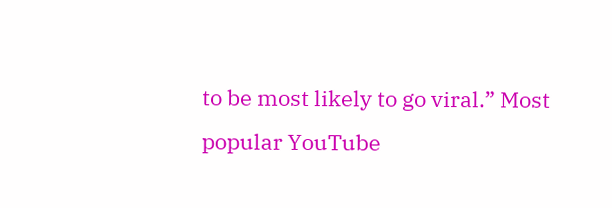to be most likely to go viral.” Most popular YouTube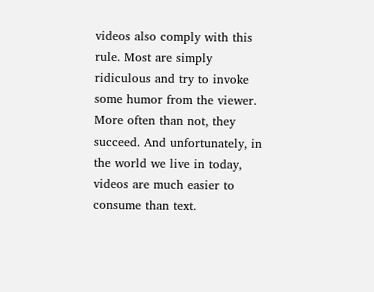videos also comply with this rule. Most are simply ridiculous and try to invoke some humor from the viewer. More often than not, they succeed. And unfortunately, in the world we live in today, videos are much easier to consume than text.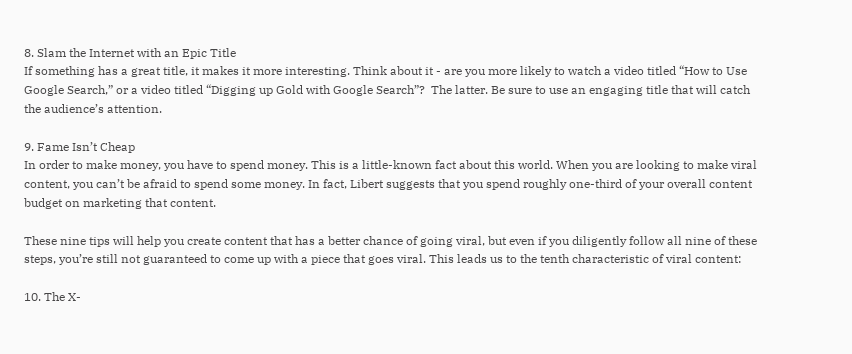8. Slam the Internet with an Epic Title
If something has a great title, it makes it more interesting. Think about it - are you more likely to watch a video titled “How to Use Google Search,” or a video titled “Digging up Gold with Google Search”?  The latter. Be sure to use an engaging title that will catch the audience’s attention.

9. Fame Isn’t Cheap
In order to make money, you have to spend money. This is a little-known fact about this world. When you are looking to make viral content, you can’t be afraid to spend some money. In fact, Libert suggests that you spend roughly one-third of your overall content budget on marketing that content.

These nine tips will help you create content that has a better chance of going viral, but even if you diligently follow all nine of these steps, you’re still not guaranteed to come up with a piece that goes viral. This leads us to the tenth characteristic of viral content:

10. The X-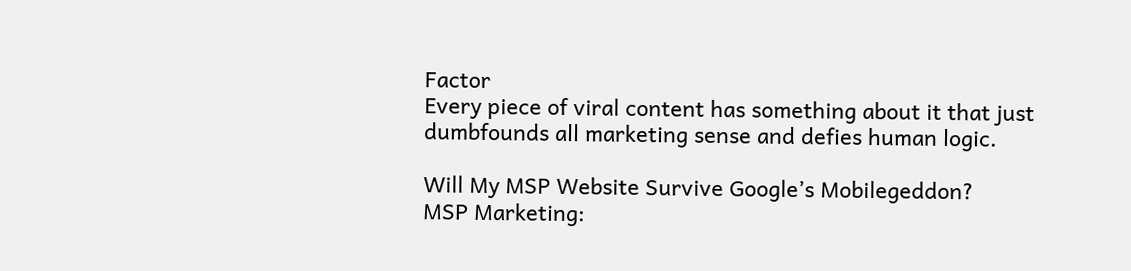Factor
Every piece of viral content has something about it that just
dumbfounds all marketing sense and defies human logic.

Will My MSP Website Survive Google’s Mobilegeddon?
MSP Marketing: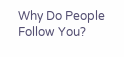Why Do People Follow You?